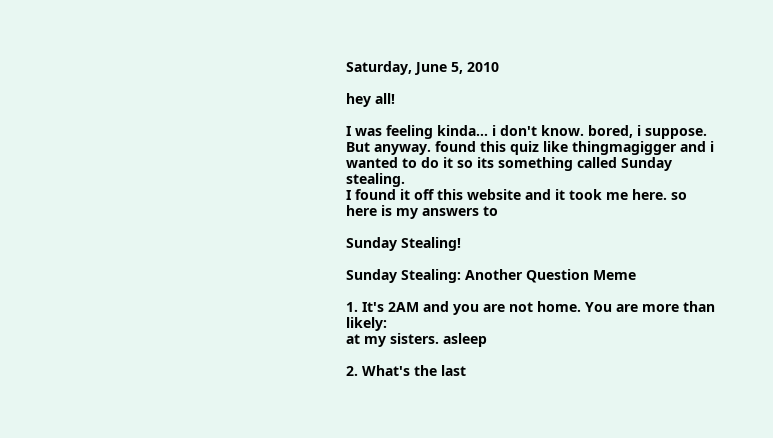Saturday, June 5, 2010

hey all!

I was feeling kinda... i don't know. bored, i suppose. But anyway. found this quiz like thingmagigger and i wanted to do it so its something called Sunday stealing.
I found it off this website and it took me here. so here is my answers to

Sunday Stealing!

Sunday Stealing: Another Question Meme

1. It's 2AM and you are not home. You are more than likely:
at my sisters. asleep

2. What's the last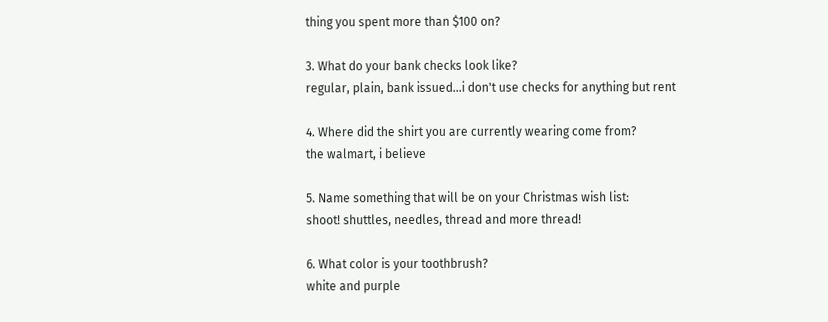thing you spent more than $100 on?

3. What do your bank checks look like?
regular, plain, bank issued...i don't use checks for anything but rent

4. Where did the shirt you are currently wearing come from?
the walmart, i believe

5. Name something that will be on your Christmas wish list:
shoot! shuttles, needles, thread and more thread!

6. What color is your toothbrush?
white and purple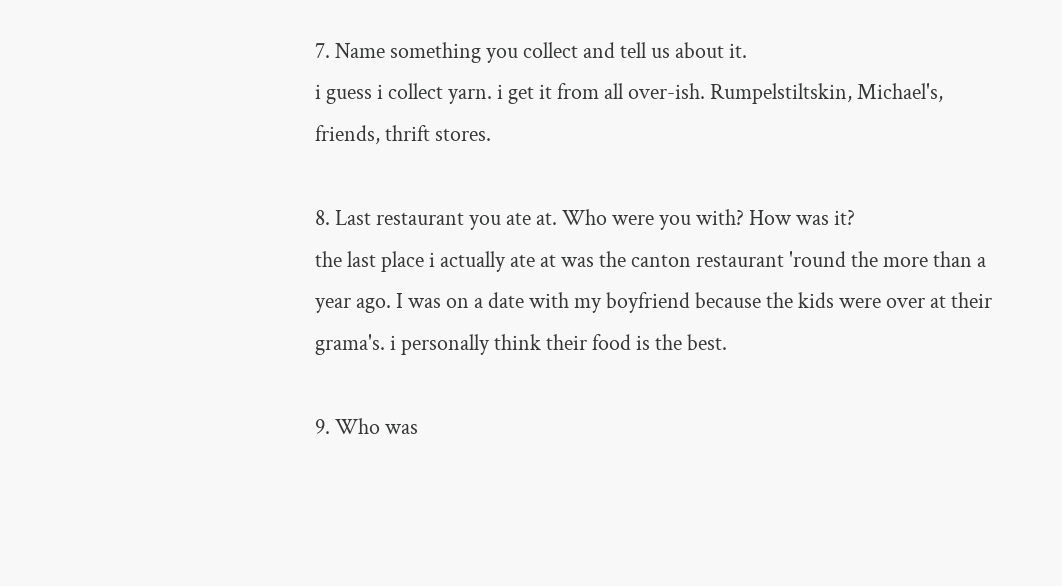7. Name something you collect and tell us about it.
i guess i collect yarn. i get it from all over-ish. Rumpelstiltskin, Michael's, friends, thrift stores.

8. Last restaurant you ate at. Who were you with? How was it?
the last place i actually ate at was the canton restaurant 'round the more than a year ago. I was on a date with my boyfriend because the kids were over at their grama's. i personally think their food is the best.

9. Who was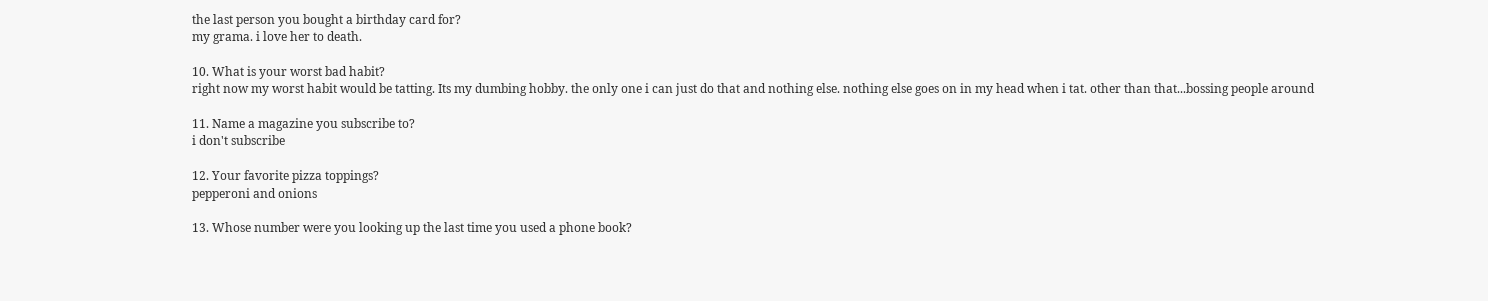the last person you bought a birthday card for?
my grama. i love her to death.

10. What is your worst bad habit?
right now my worst habit would be tatting. Its my dumbing hobby. the only one i can just do that and nothing else. nothing else goes on in my head when i tat. other than that...bossing people around

11. Name a magazine you subscribe to?
i don't subscribe

12. Your favorite pizza toppings?
pepperoni and onions

13. Whose number were you looking up the last time you used a phone book?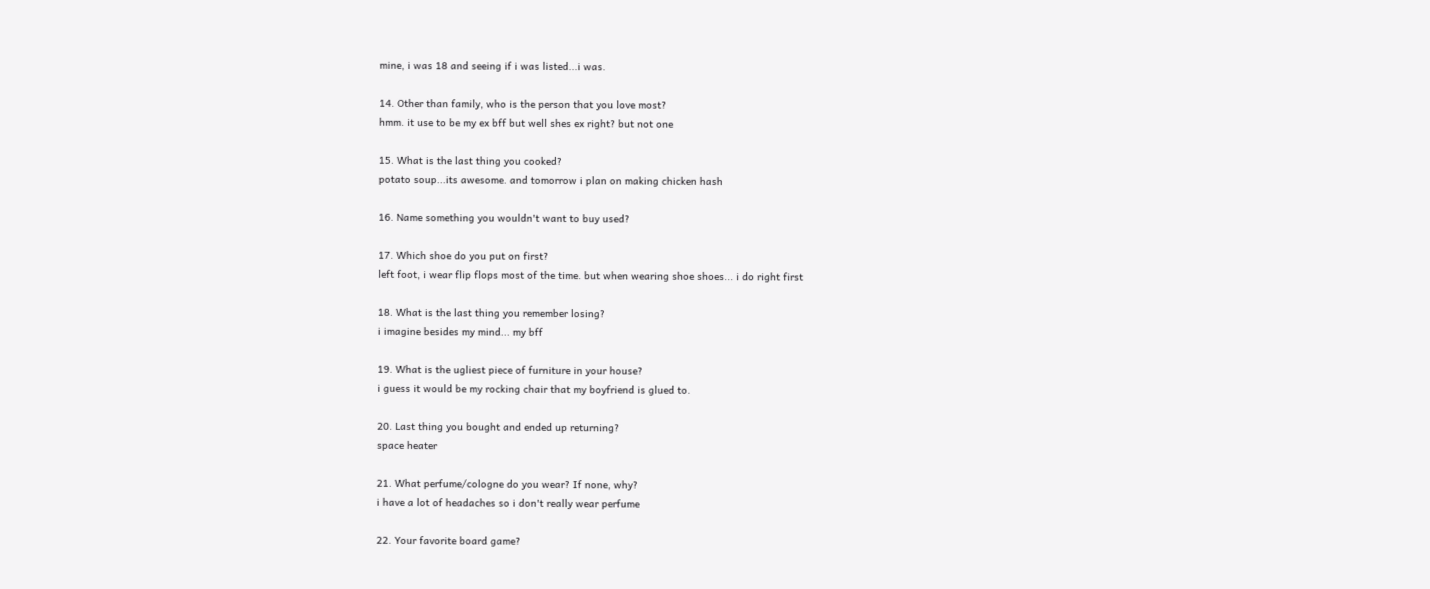mine, i was 18 and seeing if i was listed...i was.

14. Other than family, who is the person that you love most?
hmm. it use to be my ex bff but well shes ex right? but not one

15. What is the last thing you cooked?
potato soup...its awesome. and tomorrow i plan on making chicken hash

16. Name something you wouldn't want to buy used?

17. Which shoe do you put on first?
left foot, i wear flip flops most of the time. but when wearing shoe shoes... i do right first

18. What is the last thing you remember losing?
i imagine besides my mind... my bff

19. What is the ugliest piece of furniture in your house?
i guess it would be my rocking chair that my boyfriend is glued to.

20. Last thing you bought and ended up returning?
space heater

21. What perfume/cologne do you wear? If none, why?
i have a lot of headaches so i don't really wear perfume

22. Your favorite board game?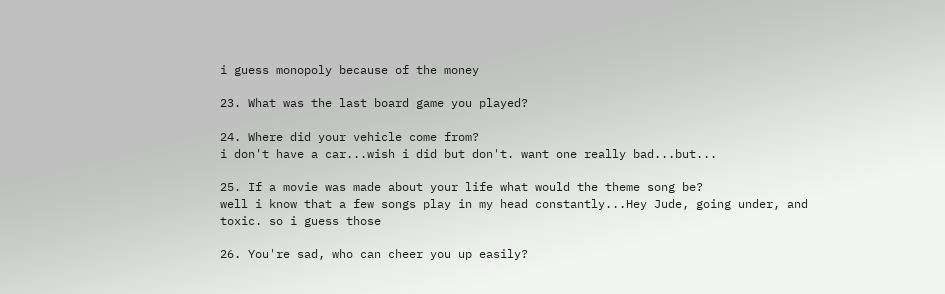i guess monopoly because of the money

23. What was the last board game you played?

24. Where did your vehicle come from?
i don't have a car...wish i did but don't. want one really bad...but...

25. If a movie was made about your life what would the theme song be?
well i know that a few songs play in my head constantly...Hey Jude, going under, and toxic. so i guess those

26. You're sad, who can cheer you up easily?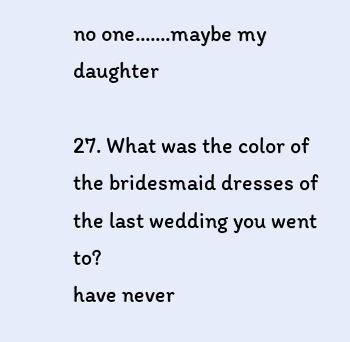no one.......maybe my daughter

27. What was the color of the bridesmaid dresses of the last wedding you went to?
have never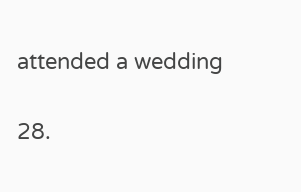attended a wedding

28.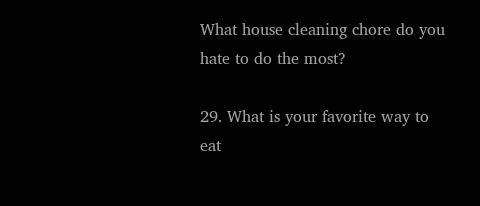What house cleaning chore do you hate to do the most?

29. What is your favorite way to eat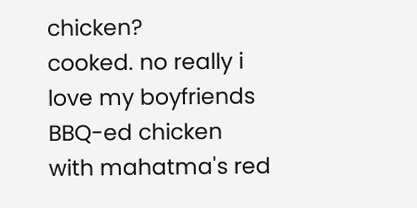chicken?
cooked. no really i love my boyfriends BBQ-ed chicken with mahatma's red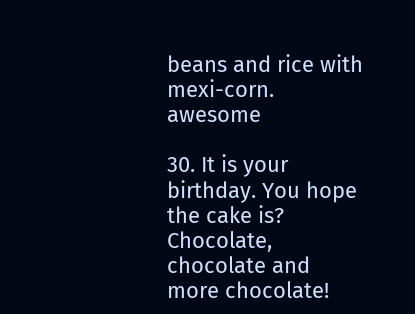beans and rice with mexi-corn. awesome

30. It is your birthday. You hope the cake is?
Chocolate, chocolate and more chocolate!